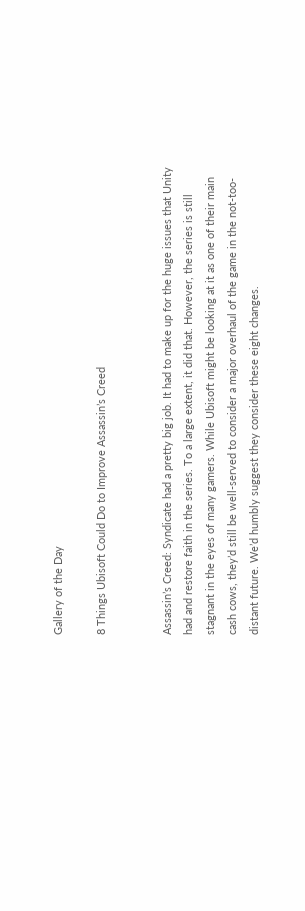Gallery of the Day

8 Things Ubisoft Could Do to Improve Assassin’s Creed


Assassin’s Creed: Syndicate had a pretty big job. It had to make up for the huge issues that Unity had and restore faith in the series. To a large extent, it did that. However, the series is still stagnant in the eyes of many gamers. While Ubisoft might be looking at it as one of their main cash cows, they’d still be well-served to consider a major overhaul of the game in the not-too-distant future. We’d humbly suggest they consider these eight changes.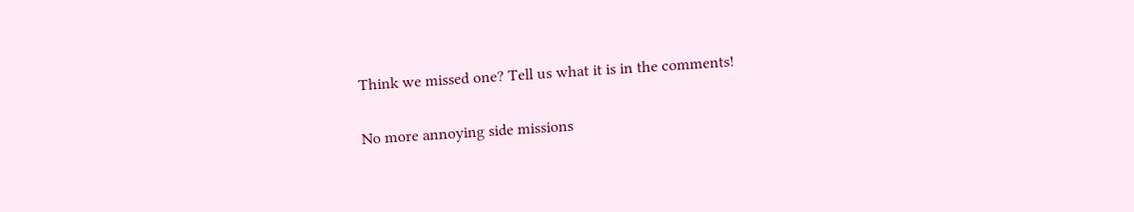Think we missed one? Tell us what it is in the comments!

No more annoying side missions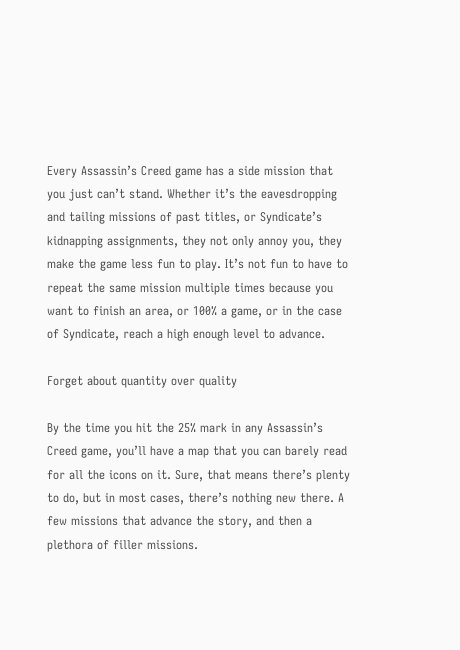Every Assassin’s Creed game has a side mission that you just can’t stand. Whether it’s the eavesdropping and tailing missions of past titles, or Syndicate’s kidnapping assignments, they not only annoy you, they make the game less fun to play. It’s not fun to have to repeat the same mission multiple times because you want to finish an area, or 100% a game, or in the case of Syndicate, reach a high enough level to advance.

Forget about quantity over quality

By the time you hit the 25% mark in any Assassin’s Creed game, you’ll have a map that you can barely read for all the icons on it. Sure, that means there’s plenty to do, but in most cases, there’s nothing new there. A few missions that advance the story, and then a plethora of filler missions.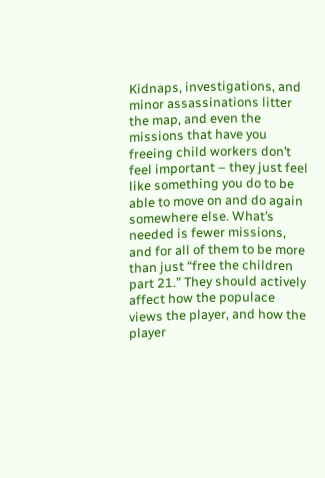Kidnaps, investigations, and minor assassinations litter the map, and even the missions that have you freeing child workers don’t feel important – they just feel like something you do to be able to move on and do again somewhere else. What’s needed is fewer missions, and for all of them to be more than just “free the children part 21.” They should actively affect how the populace views the player, and how the player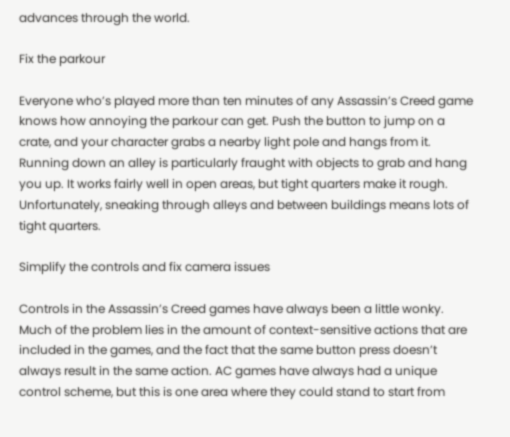advances through the world.

Fix the parkour

Everyone who’s played more than ten minutes of any Assassin’s Creed game knows how annoying the parkour can get. Push the button to jump on a crate, and your character grabs a nearby light pole and hangs from it. Running down an alley is particularly fraught with objects to grab and hang you up. It works fairly well in open areas, but tight quarters make it rough. Unfortunately, sneaking through alleys and between buildings means lots of tight quarters.

Simplify the controls and fix camera issues

Controls in the Assassin’s Creed games have always been a little wonky. Much of the problem lies in the amount of context-sensitive actions that are included in the games, and the fact that the same button press doesn’t always result in the same action. AC games have always had a unique control scheme, but this is one area where they could stand to start from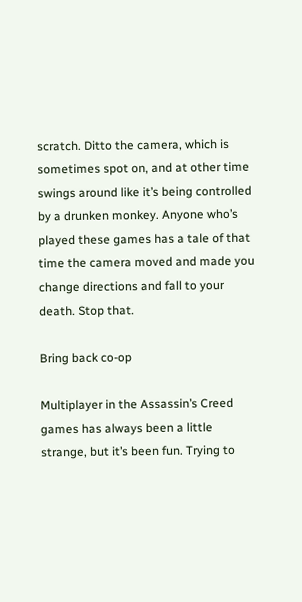scratch. Ditto the camera, which is sometimes spot on, and at other time swings around like it’s being controlled by a drunken monkey. Anyone who’s played these games has a tale of that time the camera moved and made you change directions and fall to your death. Stop that.

Bring back co-op

Multiplayer in the Assassin’s Creed games has always been a little strange, but it’s been fun. Trying to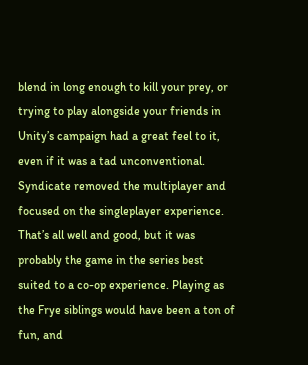blend in long enough to kill your prey, or trying to play alongside your friends in Unity’s campaign had a great feel to it, even if it was a tad unconventional. Syndicate removed the multiplayer and focused on the singleplayer experience. That’s all well and good, but it was probably the game in the series best suited to a co-op experience. Playing as the Frye siblings would have been a ton of fun, and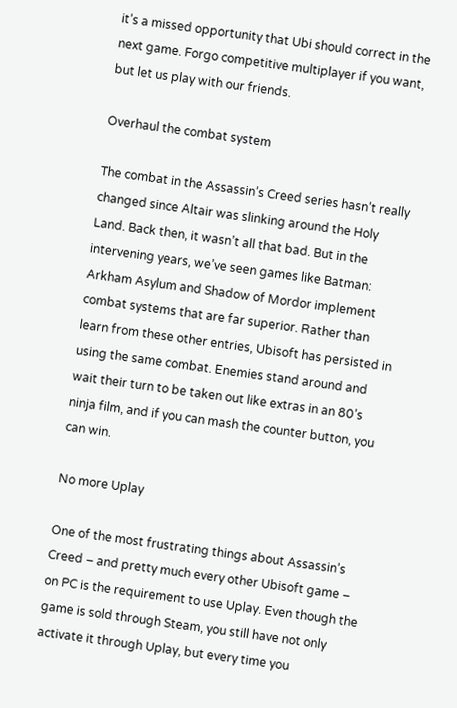it’s a missed opportunity that Ubi should correct in the next game. Forgo competitive multiplayer if you want, but let us play with our friends.

Overhaul the combat system

The combat in the Assassin’s Creed series hasn’t really changed since Altair was slinking around the Holy Land. Back then, it wasn’t all that bad. But in the intervening years, we’ve seen games like Batman: Arkham Asylum and Shadow of Mordor implement combat systems that are far superior. Rather than learn from these other entries, Ubisoft has persisted in using the same combat. Enemies stand around and wait their turn to be taken out like extras in an 80’s ninja film, and if you can mash the counter button, you can win.

No more Uplay

One of the most frustrating things about Assassin’s Creed – and pretty much every other Ubisoft game – on PC is the requirement to use Uplay. Even though the game is sold through Steam, you still have not only activate it through Uplay, but every time you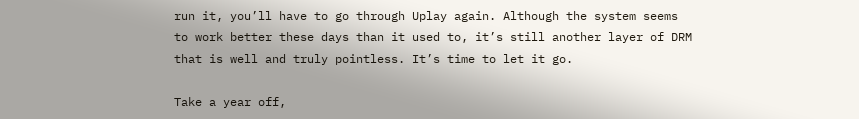run it, you’ll have to go through Uplay again. Although the system seems to work better these days than it used to, it’s still another layer of DRM that is well and truly pointless. It’s time to let it go.

Take a year off,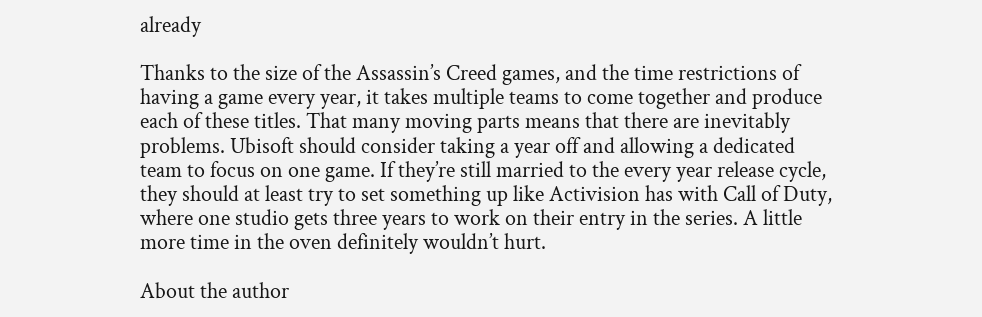already

Thanks to the size of the Assassin’s Creed games, and the time restrictions of having a game every year, it takes multiple teams to come together and produce each of these titles. That many moving parts means that there are inevitably problems. Ubisoft should consider taking a year off and allowing a dedicated team to focus on one game. If they’re still married to the every year release cycle, they should at least try to set something up like Activision has with Call of Duty, where one studio gets three years to work on their entry in the series. A little more time in the oven definitely wouldn’t hurt.

About the author